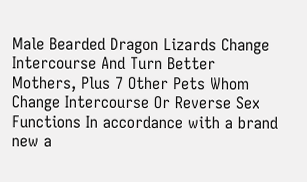Male Bearded Dragon Lizards Change Intercourse And Turn Better Mothers, Plus 7 Other Pets Whom Change Intercourse Or Reverse Sex Functions In accordance with a brand new a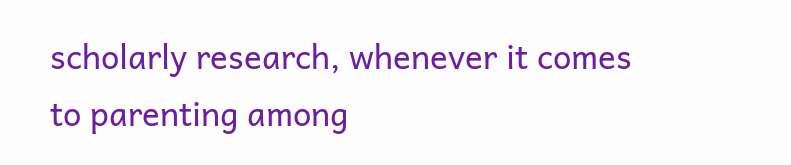scholarly research, whenever it comes to parenting among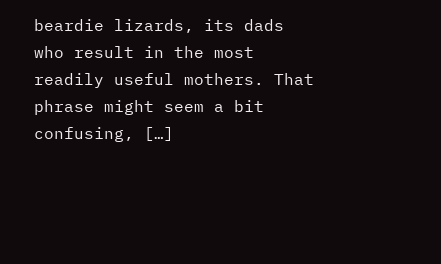beardie lizards, its dads who result in the most readily useful mothers. That phrase might seem a bit confusing, […]